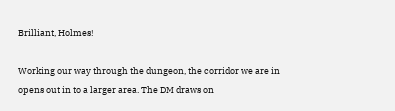Brilliant, Holmes!

Working our way through the dungeon, the corridor we are in opens out in to a larger area. The DM draws on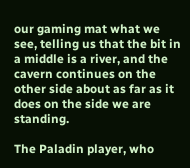our gaming mat what we see, telling us that the bit in a middle is a river, and the cavern continues on the other side about as far as it does on the side we are standing.

The Paladin player, who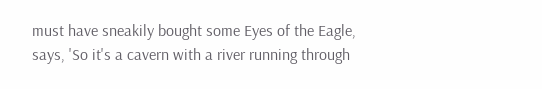must have sneakily bought some Eyes of the Eagle, says, 'So it's a cavern with a river running through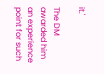it.'

The DM awarded him an experience point for such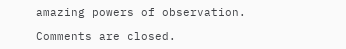amazing powers of observation.

Comments are closed.